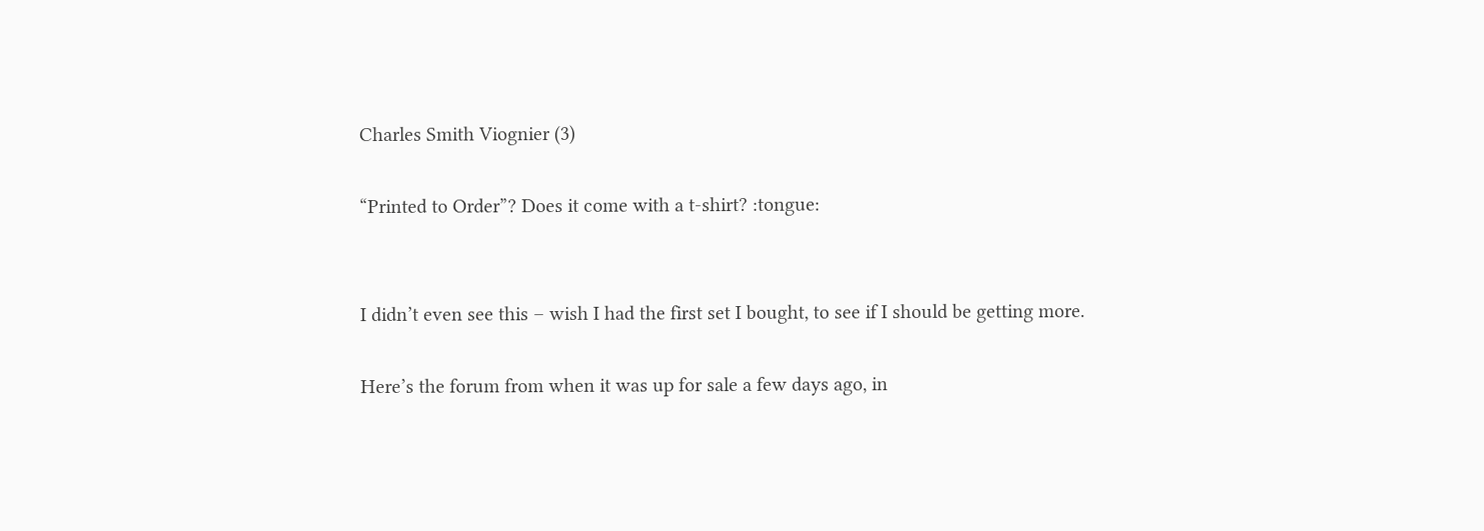Charles Smith Viognier (3)

“Printed to Order”? Does it come with a t-shirt? :tongue:


I didn’t even see this – wish I had the first set I bought, to see if I should be getting more.

Here’s the forum from when it was up for sale a few days ago, in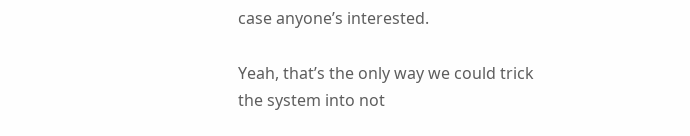case anyone’s interested.

Yeah, that’s the only way we could trick the system into not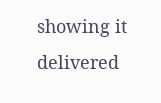showing it delivered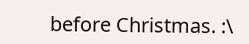before Christmas. :\